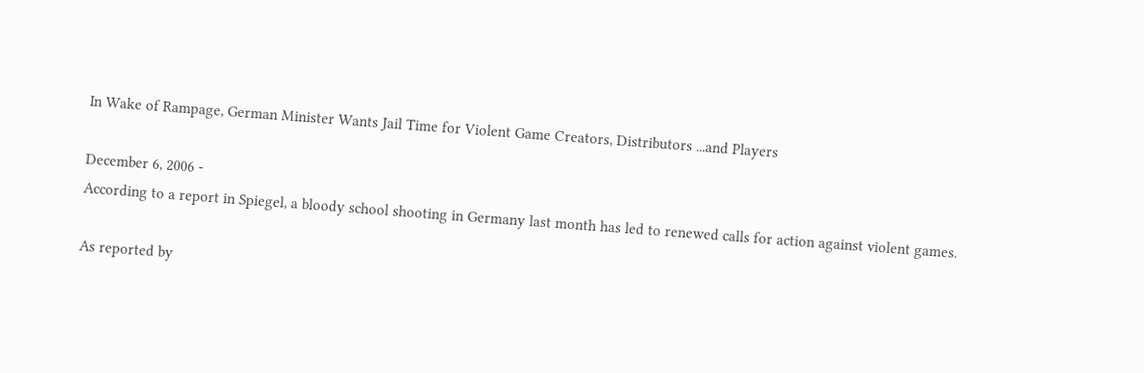In Wake of Rampage, German Minister Wants Jail Time for Violent Game Creators, Distributors ...and Players

December 6, 2006 -
According to a report in Spiegel, a bloody school shooting in Germany last month has led to renewed calls for action against violent games.

As reported by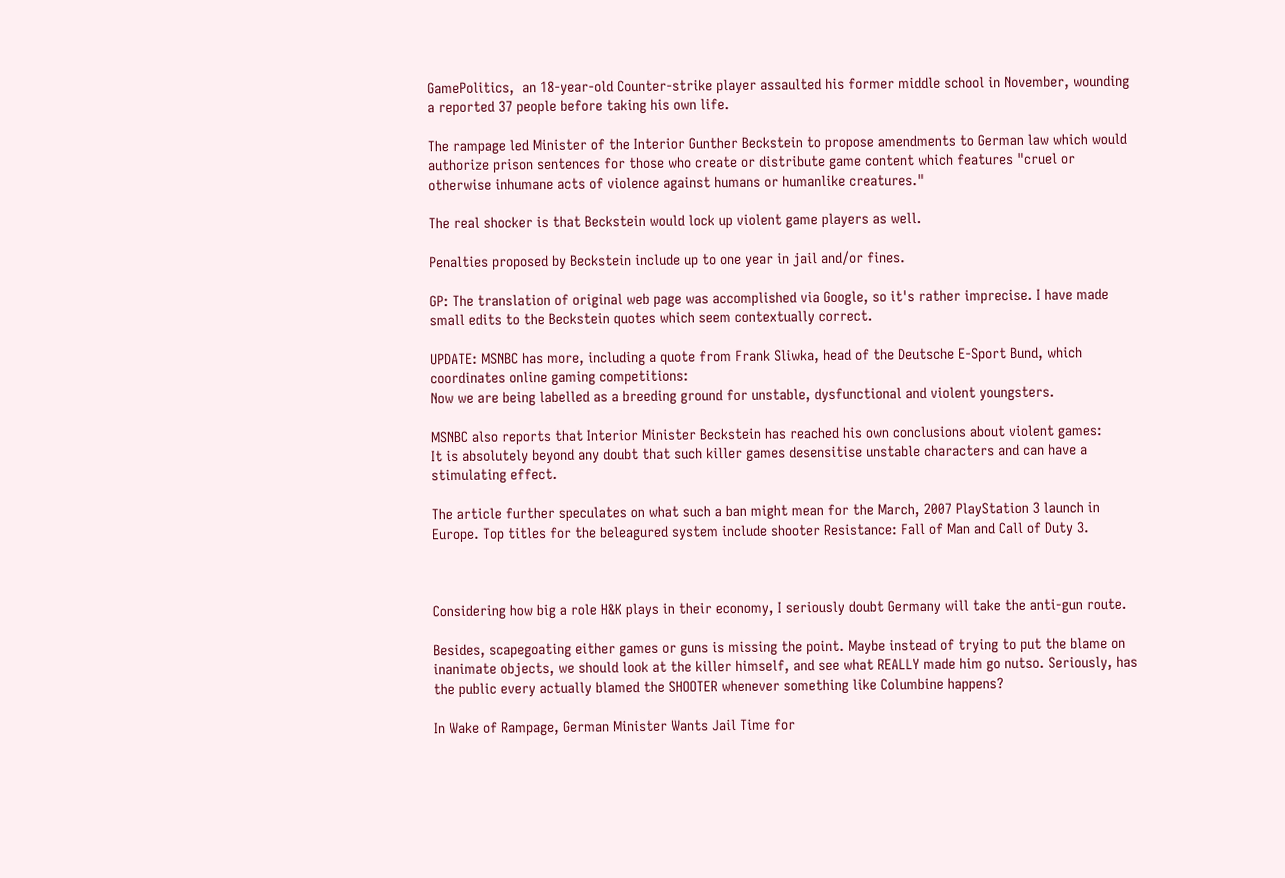GamePolitics,  an 18-year-old Counter-strike player assaulted his former middle school in November, wounding a reported 37 people before taking his own life.

The rampage led Minister of the Interior Gunther Beckstein to propose amendments to German law which would authorize prison sentences for those who create or distribute game content which features "cruel or otherwise inhumane acts of violence against humans or humanlike creatures."

The real shocker is that Beckstein would lock up violent game players as well.

Penalties proposed by Beckstein include up to one year in jail and/or fines.

GP: The translation of original web page was accomplished via Google, so it's rather imprecise. I have made small edits to the Beckstein quotes which seem contextually correct.

UPDATE: MSNBC has more, including a quote from Frank Sliwka, head of the Deutsche E-Sport Bund, which coordinates online gaming competitions:
Now we are being labelled as a breeding ground for unstable, dysfunctional and violent youngsters.

MSNBC also reports that Interior Minister Beckstein has reached his own conclusions about violent games:
It is absolutely beyond any doubt that such killer games desensitise unstable characters and can have a stimulating effect.

The article further speculates on what such a ban might mean for the March, 2007 PlayStation 3 launch in Europe. Top titles for the beleagured system include shooter Resistance: Fall of Man and Call of Duty 3.



Considering how big a role H&K plays in their economy, I seriously doubt Germany will take the anti-gun route.

Besides, scapegoating either games or guns is missing the point. Maybe instead of trying to put the blame on inanimate objects, we should look at the killer himself, and see what REALLY made him go nutso. Seriously, has the public every actually blamed the SHOOTER whenever something like Columbine happens?

In Wake of Rampage, German Minister Wants Jail Time for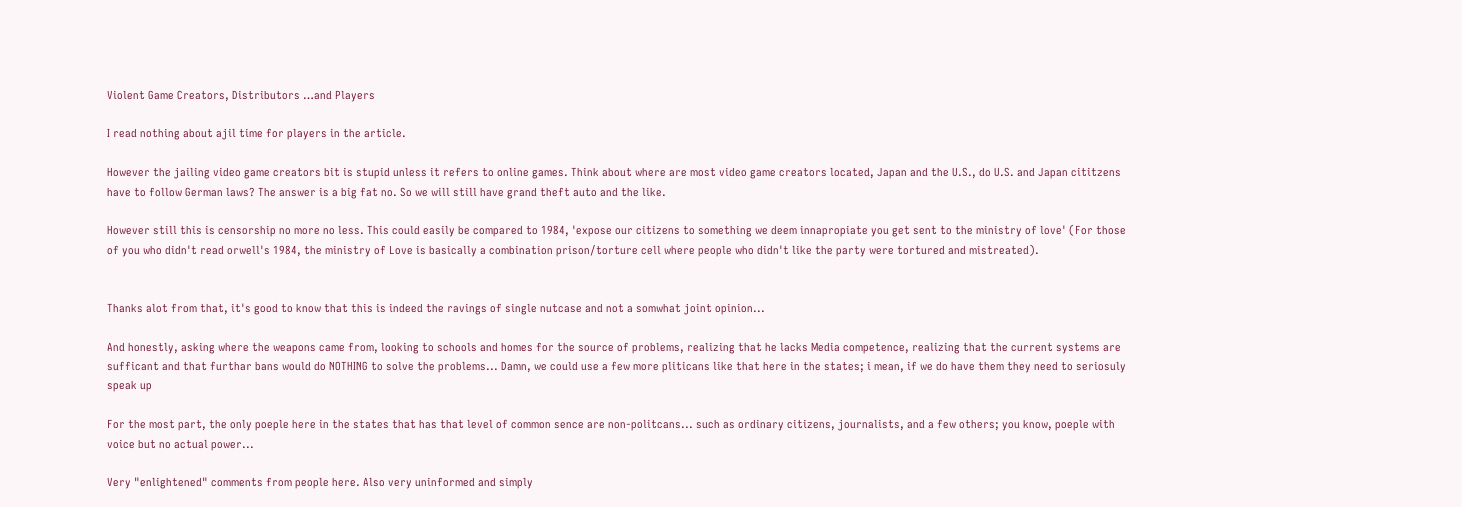Violent Game Creators, Distributors …and Players

I read nothing about ajil time for players in the article.

However the jailing video game creators bit is stupid unless it refers to online games. Think about where are most video game creators located, Japan and the U.S., do U.S. and Japan cititzens have to follow German laws? The answer is a big fat no. So we will still have grand theft auto and the like.

However still this is censorship no more no less. This could easily be compared to 1984, 'expose our citizens to something we deem innapropiate you get sent to the ministry of love' (For those of you who didn't read orwell's 1984, the ministry of Love is basically a combination prison/torture cell where people who didn't like the party were tortured and mistreated).


Thanks alot from that, it's good to know that this is indeed the ravings of single nutcase and not a somwhat joint opinion...

And honestly, asking where the weapons came from, looking to schools and homes for the source of problems, realizing that he lacks Media competence, realizing that the current systems are sufficant and that furthar bans would do NOTHING to solve the problems... Damn, we could use a few more pliticans like that here in the states; i mean, if we do have them they need to seriosuly speak up

For the most part, the only poeple here in the states that has that level of common sence are non-politcans... such as ordinary citizens, journalists, and a few others; you know, poeple with voice but no actual power...

Very "enlightened" comments from people here. Also very uninformed and simply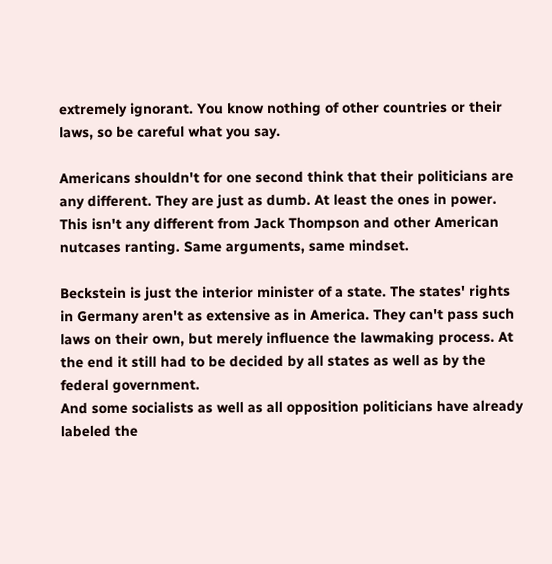extremely ignorant. You know nothing of other countries or their laws, so be careful what you say.

Americans shouldn't for one second think that their politicians are any different. They are just as dumb. At least the ones in power. This isn't any different from Jack Thompson and other American nutcases ranting. Same arguments, same mindset.

Beckstein is just the interior minister of a state. The states' rights in Germany aren't as extensive as in America. They can't pass such laws on their own, but merely influence the lawmaking process. At the end it still had to be decided by all states as well as by the federal government.
And some socialists as well as all opposition politicians have already labeled the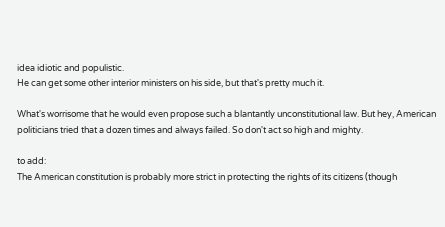idea idiotic and populistic.
He can get some other interior ministers on his side, but that's pretty much it.

What's worrisome that he would even propose such a blantantly unconstitutional law. But hey, American politicians tried that a dozen times and always failed. So don't act so high and mighty.

to add:
The American constitution is probably more strict in protecting the rights of its citizens (though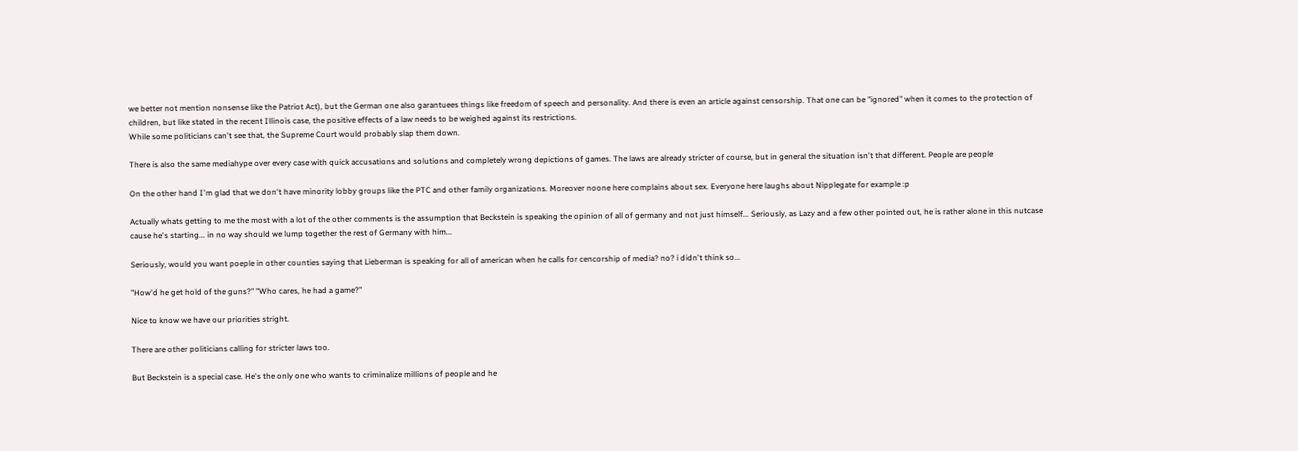we better not mention nonsense like the Patriot Act), but the German one also garantuees things like freedom of speech and personality. And there is even an article against censorship. That one can be "ignored" when it comes to the protection of children, but like stated in the recent Illinois case, the positive effects of a law needs to be weighed against its restrictions.
While some politicians can't see that, the Supreme Court would probably slap them down.

There is also the same mediahype over every case with quick accusations and solutions and completely wrong depictions of games. The laws are already stricter of course, but in general the situation isn't that different. People are people

On the other hand I'm glad that we don't have minority lobby groups like the PTC and other family organizations. Moreover noone here complains about sex. Everyone here laughs about Nipplegate for example :p

Actually whats getting to me the most with a lot of the other comments is the assumption that Beckstein is speaking the opinion of all of germany and not just himself... Seriously, as Lazy and a few other pointed out, he is rather alone in this nutcase cause he's starting... in no way should we lump together the rest of Germany with him...

Seriously, would you want poeple in other counties saying that Lieberman is speaking for all of american when he calls for cencorship of media? no? i didn't think so...

"How'd he get hold of the guns?" "Who cares, he had a game?"

Nice to know we have our priorities stright.

There are other politicians calling for stricter laws too.

But Beckstein is a special case. He's the only one who wants to criminalize millions of people and he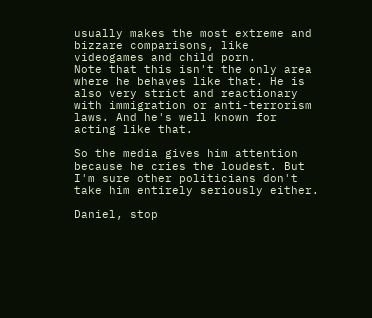usually makes the most extreme and bizzare comparisons, like videogames and child porn.
Note that this isn't the only area where he behaves like that. He is also very strict and reactionary with immigration or anti-terrorism laws. And he's well known for acting like that.

So the media gives him attention because he cries the loudest. But I'm sure other politicians don't take him entirely seriously either.

Daniel, stop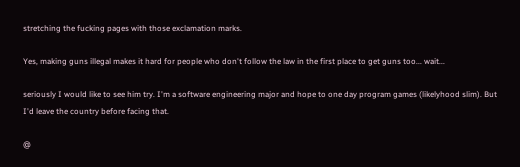stretching the fucking pages with those exclamation marks.

Yes, making guns illegal makes it hard for people who don't follow the law in the first place to get guns too... wait...

seriously I would like to see him try. I'm a software engineering major and hope to one day program games (likelyhood slim). But I'd leave the country before facing that.

@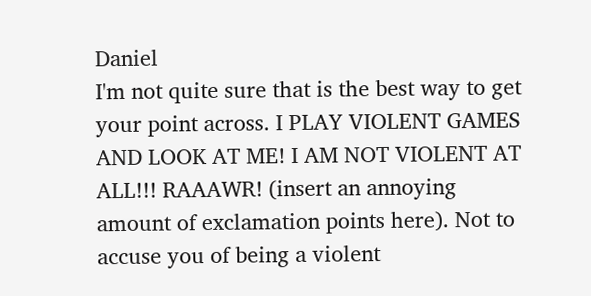Daniel
I'm not quite sure that is the best way to get your point across. I PLAY VIOLENT GAMES AND LOOK AT ME! I AM NOT VIOLENT AT ALL!!! RAAAWR! (insert an annoying amount of exclamation points here). Not to accuse you of being a violent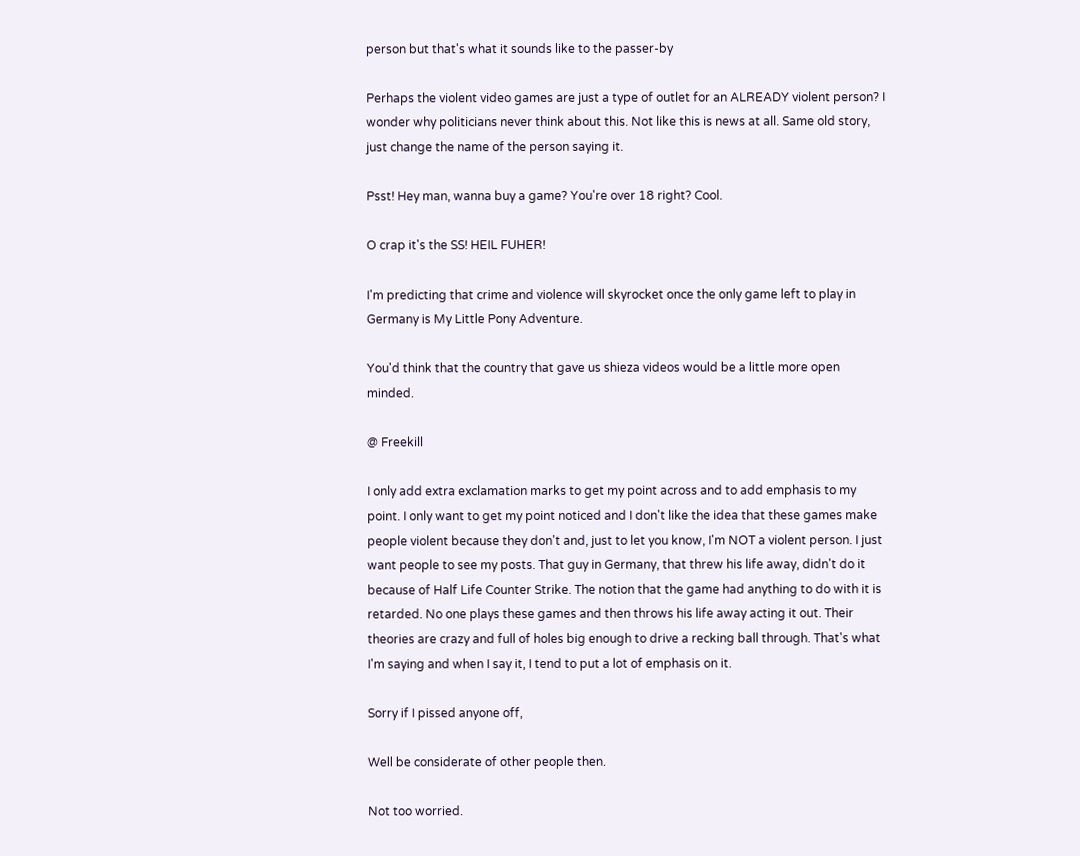person but that's what it sounds like to the passer-by

Perhaps the violent video games are just a type of outlet for an ALREADY violent person? I wonder why politicians never think about this. Not like this is news at all. Same old story, just change the name of the person saying it.

Psst! Hey man, wanna buy a game? You're over 18 right? Cool.

O crap it's the SS! HEIL FUHER!

I'm predicting that crime and violence will skyrocket once the only game left to play in Germany is My Little Pony Adventure.

You'd think that the country that gave us shieza videos would be a little more open minded.

@ Freekill

I only add extra exclamation marks to get my point across and to add emphasis to my point. I only want to get my point noticed and I don't like the idea that these games make people violent because they don't and, just to let you know, I'm NOT a violent person. I just want people to see my posts. That guy in Germany, that threw his life away, didn't do it because of Half Life Counter Strike. The notion that the game had anything to do with it is retarded. No one plays these games and then throws his life away acting it out. Their theories are crazy and full of holes big enough to drive a recking ball through. That's what I'm saying and when I say it, I tend to put a lot of emphasis on it.

Sorry if I pissed anyone off,

Well be considerate of other people then.

Not too worried.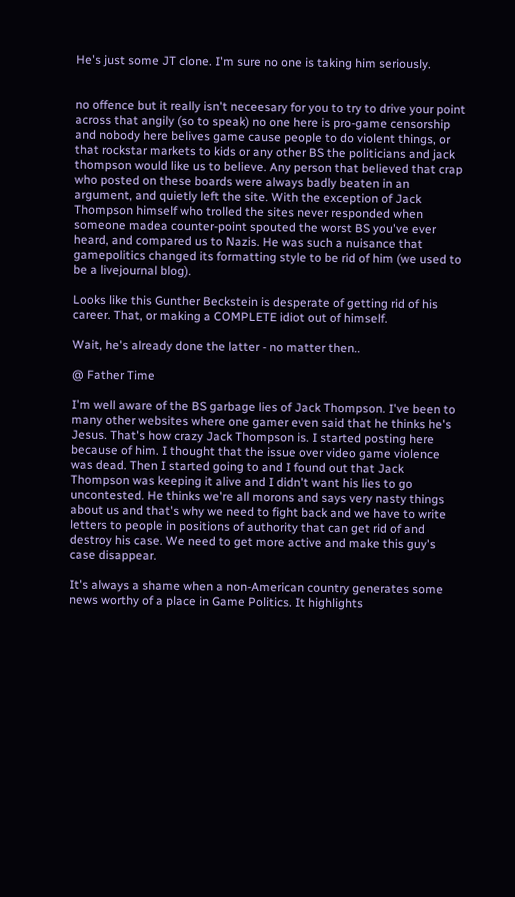He's just some JT clone. I'm sure no one is taking him seriously.


no offence but it really isn't neceesary for you to try to drive your point across that angily (so to speak) no one here is pro-game censorship and nobody here belives game cause people to do violent things, or that rockstar markets to kids or any other BS the politicians and jack thompson would like us to believe. Any person that believed that crap who posted on these boards were always badly beaten in an argument, and quietly left the site. With the exception of Jack Thompson himself who trolled the sites never responded when someone madea counter-point spouted the worst BS you've ever heard, and compared us to Nazis. He was such a nuisance that gamepolitics changed its formatting style to be rid of him (we used to be a livejournal blog).

Looks like this Gunther Beckstein is desperate of getting rid of his career. That, or making a COMPLETE idiot out of himself.

Wait, he's already done the latter - no matter then..

@ Father Time

I'm well aware of the BS garbage lies of Jack Thompson. I've been to many other websites where one gamer even said that he thinks he's Jesus. That's how crazy Jack Thompson is. I started posting here because of him. I thought that the issue over video game violence was dead. Then I started going to and I found out that Jack Thompson was keeping it alive and I didn't want his lies to go uncontested. He thinks we're all morons and says very nasty things about us and that's why we need to fight back and we have to write letters to people in positions of authority that can get rid of and destroy his case. We need to get more active and make this guy's case disappear.

It's always a shame when a non-American country generates some news worthy of a place in Game Politics. It highlights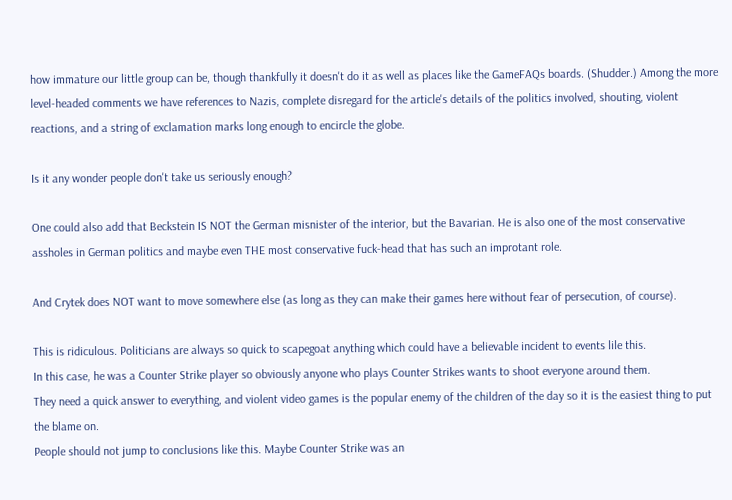how immature our little group can be, though thankfully it doesn't do it as well as places like the GameFAQs boards. (Shudder.) Among the more level-headed comments we have references to Nazis, complete disregard for the article's details of the politics involved, shouting, violent reactions, and a string of exclamation marks long enough to encircle the globe.

Is it any wonder people don't take us seriously enough?

One could also add that Beckstein IS NOT the German misnister of the interior, but the Bavarian. He is also one of the most conservative assholes in German politics and maybe even THE most conservative fuck-head that has such an improtant role.

And Crytek does NOT want to move somewhere else (as long as they can make their games here without fear of persecution, of course).

This is ridiculous. Politicians are always so quick to scapegoat anything which could have a believable incident to events lile this.
In this case, he was a Counter Strike player so obviously anyone who plays Counter Strikes wants to shoot everyone around them.
They need a quick answer to everything, and violent video games is the popular enemy of the children of the day so it is the easiest thing to put the blame on.
People should not jump to conclusions like this. Maybe Counter Strike was an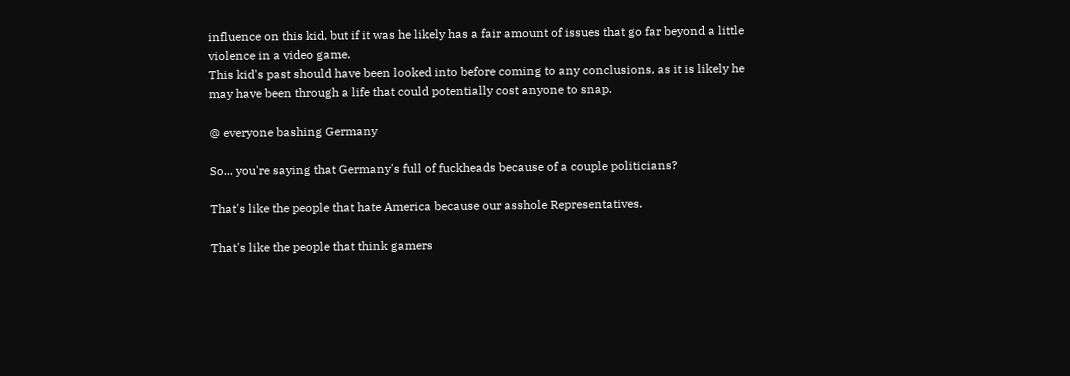influence on this kid, but if it was he likely has a fair amount of issues that go far beyond a little violence in a video game.
This kid's past should have been looked into before coming to any conclusions, as it is likely he may have been through a life that could potentially cost anyone to snap.

@ everyone bashing Germany

So... you're saying that Germany's full of fuckheads because of a couple politicians?

That's like the people that hate America because our asshole Representatives.

That's like the people that think gamers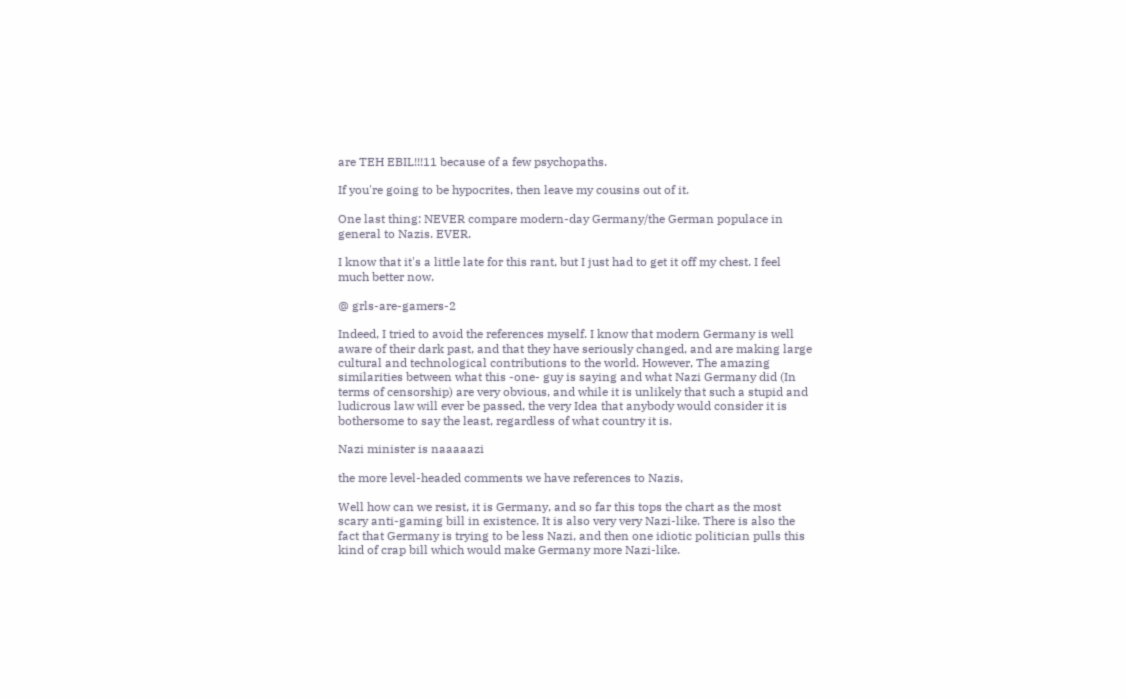are TEH EBIL!!!11 because of a few psychopaths.

If you're going to be hypocrites, then leave my cousins out of it.

One last thing: NEVER compare modern-day Germany/the German populace in general to Nazis. EVER.

I know that it's a little late for this rant, but I just had to get it off my chest. I feel much better now.

@ grls-are-gamers-2

Indeed, I tried to avoid the references myself. I know that modern Germany is well aware of their dark past, and that they have seriously changed, and are making large cultural and technological contributions to the world. However, The amazing similarities between what this -one- guy is saying and what Nazi Germany did (In terms of censorship) are very obvious, and while it is unlikely that such a stupid and ludicrous law will ever be passed, the very Idea that anybody would consider it is bothersome to say the least, regardless of what country it is.

Nazi minister is naaaaazi

the more level-headed comments we have references to Nazis,

Well how can we resist, it is Germany, and so far this tops the chart as the most scary anti-gaming bill in existence. It is also very very Nazi-like. There is also the fact that Germany is trying to be less Nazi, and then one idiotic politician pulls this kind of crap bill which would make Germany more Nazi-like.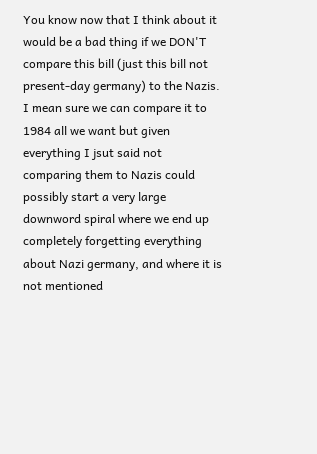You know now that I think about it would be a bad thing if we DON'T compare this bill (just this bill not present-day germany) to the Nazis. I mean sure we can compare it to 1984 all we want but given everything I jsut said not comparing them to Nazis could possibly start a very large downword spiral where we end up completely forgetting everything about Nazi germany, and where it is not mentioned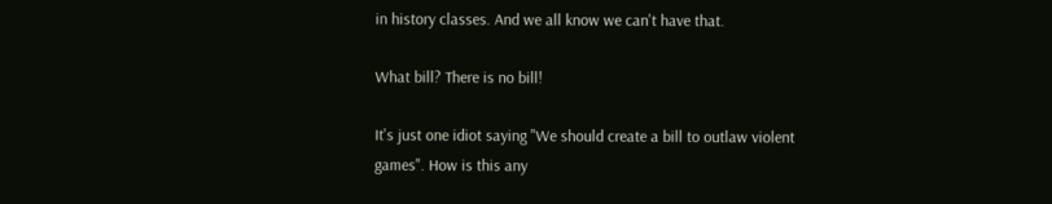in history classes. And we all know we can't have that.

What bill? There is no bill!

It's just one idiot saying "We should create a bill to outlaw violent games". How is this any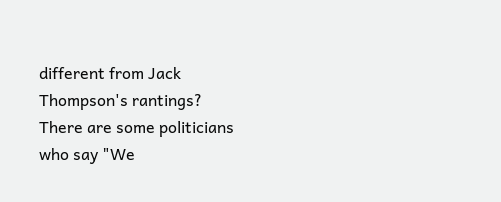different from Jack Thompson's rantings?
There are some politicians who say "We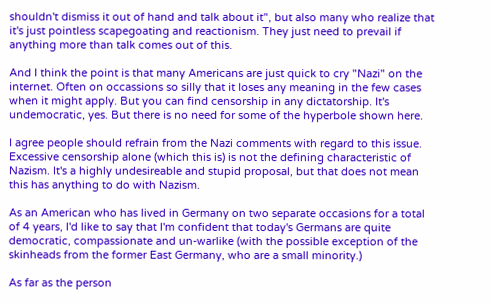shouldn't dismiss it out of hand and talk about it", but also many who realize that it's just pointless scapegoating and reactionism. They just need to prevail if anything more than talk comes out of this.

And I think the point is that many Americans are just quick to cry "Nazi" on the internet. Often on occassions so silly that it loses any meaning in the few cases when it might apply. But you can find censorship in any dictatorship. It's undemocratic, yes. But there is no need for some of the hyperbole shown here.

I agree people should refrain from the Nazi comments with regard to this issue. Excessive censorship alone (which this is) is not the defining characteristic of Nazism. It's a highly undesireable and stupid proposal, but that does not mean this has anything to do with Nazism.

As an American who has lived in Germany on two separate occasions for a total of 4 years, I'd like to say that I'm confident that today's Germans are quite democratic, compassionate and un-warlike (with the possible exception of the skinheads from the former East Germany, who are a small minority.)

As far as the person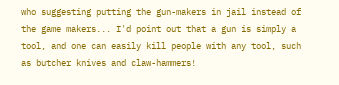who suggesting putting the gun-makers in jail instead of the game makers... I'd point out that a gun is simply a tool, and one can easily kill people with any tool, such as butcher knives and claw-hammers!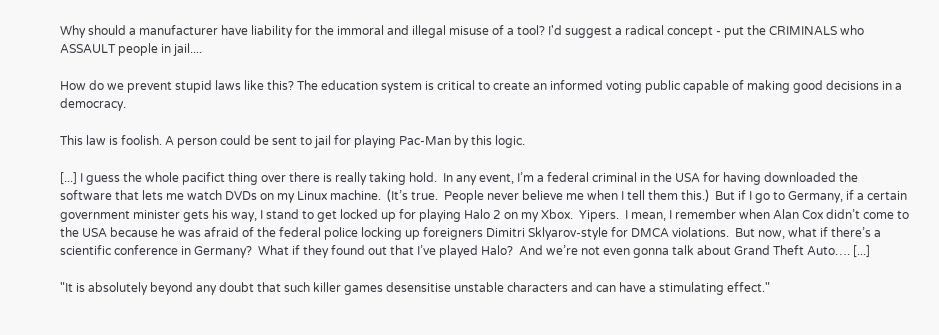Why should a manufacturer have liability for the immoral and illegal misuse of a tool? I'd suggest a radical concept - put the CRIMINALS who ASSAULT people in jail....

How do we prevent stupid laws like this? The education system is critical to create an informed voting public capable of making good decisions in a democracy.

This law is foolish. A person could be sent to jail for playing Pac-Man by this logic.

[...] I guess the whole pacifict thing over there is really taking hold.  In any event, I’m a federal criminal in the USA for having downloaded the software that lets me watch DVDs on my Linux machine.  (It’s true.  People never believe me when I tell them this.)  But if I go to Germany, if a certain government minister gets his way, I stand to get locked up for playing Halo 2 on my Xbox.  Yipers.  I mean, I remember when Alan Cox didn’t come to the USA because he was afraid of the federal police locking up foreigners Dimitri Sklyarov-style for DMCA violations.  But now, what if there’s a scientific conference in Germany?  What if they found out that I’ve played Halo?  And we’re not even gonna talk about Grand Theft Auto…. [...]

"It is absolutely beyond any doubt that such killer games desensitise unstable characters and can have a stimulating effect."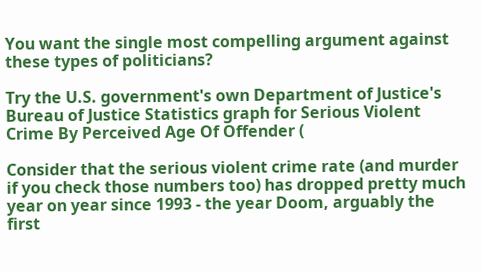You want the single most compelling argument against these types of politicians?

Try the U.S. government's own Department of Justice's Bureau of Justice Statistics graph for Serious Violent Crime By Perceived Age Of Offender (

Consider that the serious violent crime rate (and murder if you check those numbers too) has dropped pretty much year on year since 1993 - the year Doom, arguably the first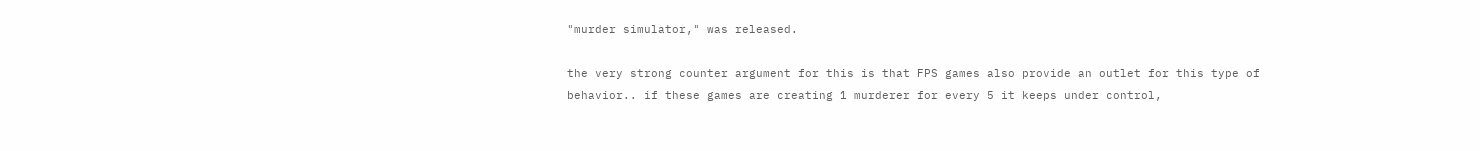"murder simulator," was released.

the very strong counter argument for this is that FPS games also provide an outlet for this type of behavior.. if these games are creating 1 murderer for every 5 it keeps under control,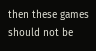then these games should not be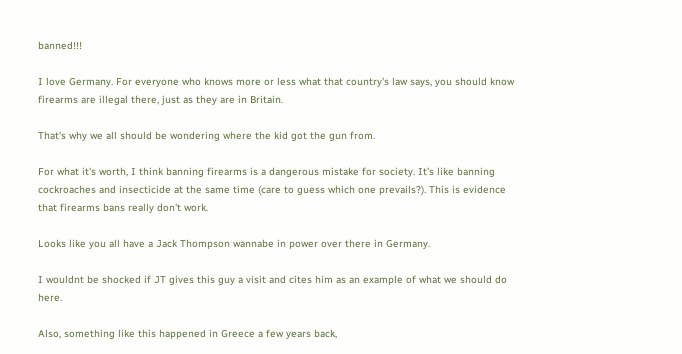banned!!!

I love Germany. For everyone who knows more or less what that country's law says, you should know firearms are illegal there, just as they are in Britain.

That's why we all should be wondering where the kid got the gun from.

For what it's worth, I think banning firearms is a dangerous mistake for society. It's like banning cockroaches and insecticide at the same time (care to guess which one prevails?). This is evidence that firearms bans really don't work.

Looks like you all have a Jack Thompson wannabe in power over there in Germany.

I wouldnt be shocked if JT gives this guy a visit and cites him as an example of what we should do here.

Also, something like this happened in Greece a few years back,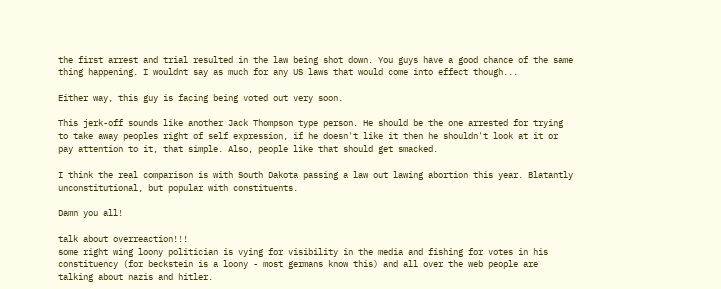the first arrest and trial resulted in the law being shot down. You guys have a good chance of the same thing happening. I wouldnt say as much for any US laws that would come into effect though...

Either way, this guy is facing being voted out very soon.

This jerk-off sounds like another Jack Thompson type person. He should be the one arrested for trying to take away peoples right of self expression, if he doesn't like it then he shouldn't look at it or pay attention to it, that simple. Also, people like that should get smacked.

I think the real comparison is with South Dakota passing a law out lawing abortion this year. Blatantly unconstitutional, but popular with constituents.

Damn you all!

talk about overreaction!!!
some right wing loony politician is vying for visibility in the media and fishing for votes in his constituency (for beckstein is a loony - most germans know this) and all over the web people are talking about nazis and hitler.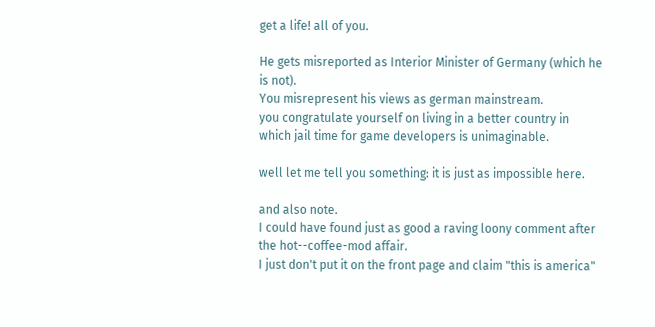get a life! all of you.

He gets misreported as Interior Minister of Germany (which he is not).
You misrepresent his views as german mainstream.
you congratulate yourself on living in a better country in which jail time for game developers is unimaginable.

well let me tell you something: it is just as impossible here.

and also note.
I could have found just as good a raving loony comment after the hot--coffee-mod affair.
I just don't put it on the front page and claim "this is america"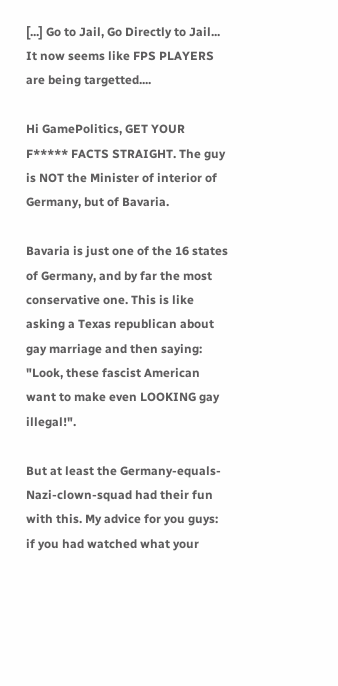[...] Go to Jail, Go Directly to Jail... It now seems like FPS PLAYERS are being targetted....

Hi GamePolitics, GET YOUR F***** FACTS STRAIGHT. The guy is NOT the Minister of interior of Germany, but of Bavaria.

Bavaria is just one of the 16 states of Germany, and by far the most conservative one. This is like asking a Texas republican about gay marriage and then saying: "Look, these fascist American want to make even LOOKING gay illegal!".

But at least the Germany-equals-Nazi-clown-squad had their fun with this. My advice for you guys: if you had watched what your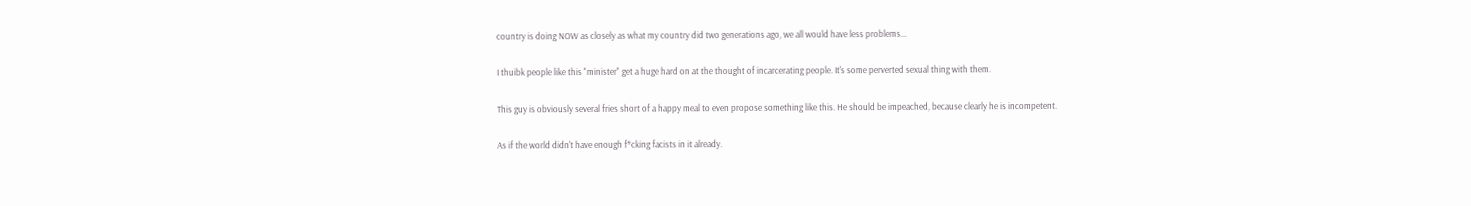country is doing NOW as closely as what my country did two generations ago, we all would have less problems...

I thuibk people like this "minister" get a huge hard on at the thought of incarcerating people. It's some perverted sexual thing with them.

This guy is obviously several fries short of a happy meal to even propose something like this. He should be impeached, because clearly he is incompetent.

As if the world didn't have enough f*cking facists in it already.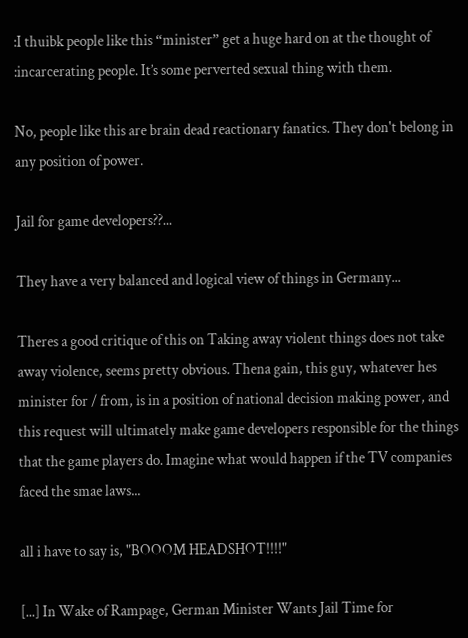:I thuibk people like this “minister” get a huge hard on at the thought of :incarcerating people. It’s some perverted sexual thing with them.

No, people like this are brain dead reactionary fanatics. They don't belong in any position of power.

Jail for game developers??...

They have a very balanced and logical view of things in Germany...

Theres a good critique of this on Taking away violent things does not take away violence, seems pretty obvious. Thena gain, this guy, whatever hes minister for / from, is in a position of national decision making power, and this request will ultimately make game developers responsible for the things that the game players do. Imagine what would happen if the TV companies faced the smae laws...

all i have to say is, "BOOOM HEADSHOT!!!!"

[...] In Wake of Rampage, German Minister Wants Jail Time for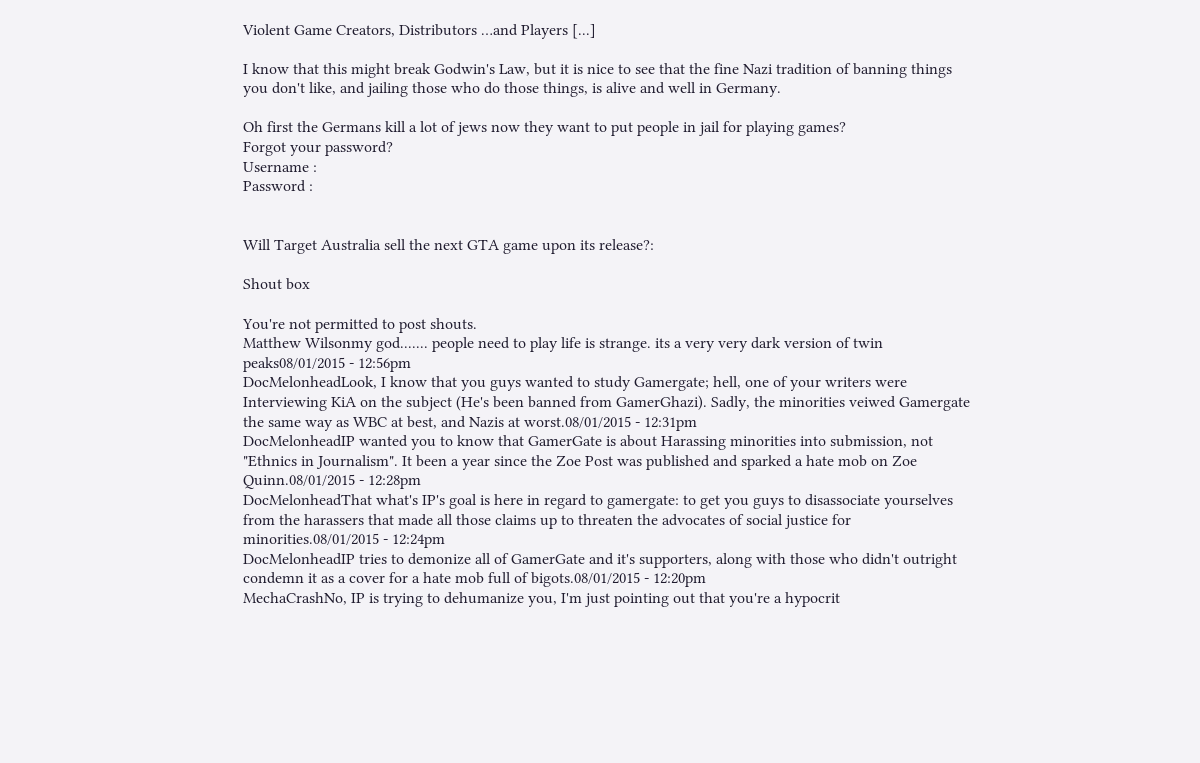Violent Game Creators, Distributors …and Players [...]

I know that this might break Godwin's Law, but it is nice to see that the fine Nazi tradition of banning things you don't like, and jailing those who do those things, is alive and well in Germany.

Oh first the Germans kill a lot of jews now they want to put people in jail for playing games?
Forgot your password?
Username :
Password :


Will Target Australia sell the next GTA game upon its release?:

Shout box

You're not permitted to post shouts.
Matthew Wilsonmy god....... people need to play life is strange. its a very very dark version of twin peaks08/01/2015 - 12:56pm
DocMelonheadLook, I know that you guys wanted to study Gamergate; hell, one of your writers were Interviewing KiA on the subject (He's been banned from GamerGhazi). Sadly, the minorities veiwed Gamergate the same way as WBC at best, and Nazis at worst.08/01/2015 - 12:31pm
DocMelonheadIP wanted you to know that GamerGate is about Harassing minorities into submission, not "Ethnics in Journalism". It been a year since the Zoe Post was published and sparked a hate mob on Zoe Quinn.08/01/2015 - 12:28pm
DocMelonheadThat what's IP's goal is here in regard to gamergate: to get you guys to disassociate yourselves from the harassers that made all those claims up to threaten the advocates of social justice for minorities.08/01/2015 - 12:24pm
DocMelonheadIP tries to demonize all of GamerGate and it's supporters, along with those who didn't outright condemn it as a cover for a hate mob full of bigots.08/01/2015 - 12:20pm
MechaCrashNo, IP is trying to dehumanize you, I'm just pointing out that you're a hypocrit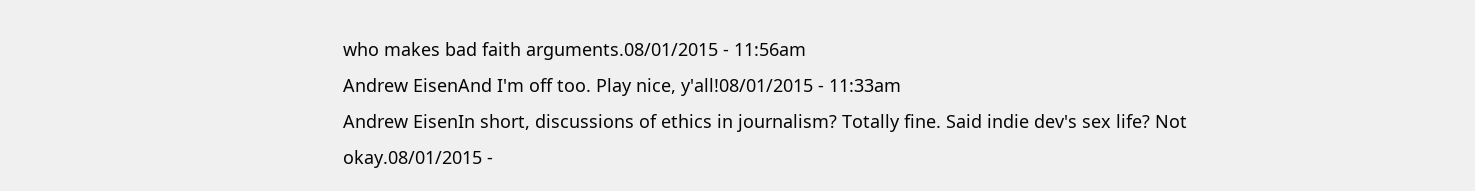who makes bad faith arguments.08/01/2015 - 11:56am
Andrew EisenAnd I'm off too. Play nice, y'all!08/01/2015 - 11:33am
Andrew EisenIn short, discussions of ethics in journalism? Totally fine. Said indie dev's sex life? Not okay.08/01/2015 -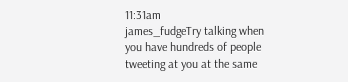11:31am
james_fudgeTry talking when you have hundreds of people tweeting at you at the same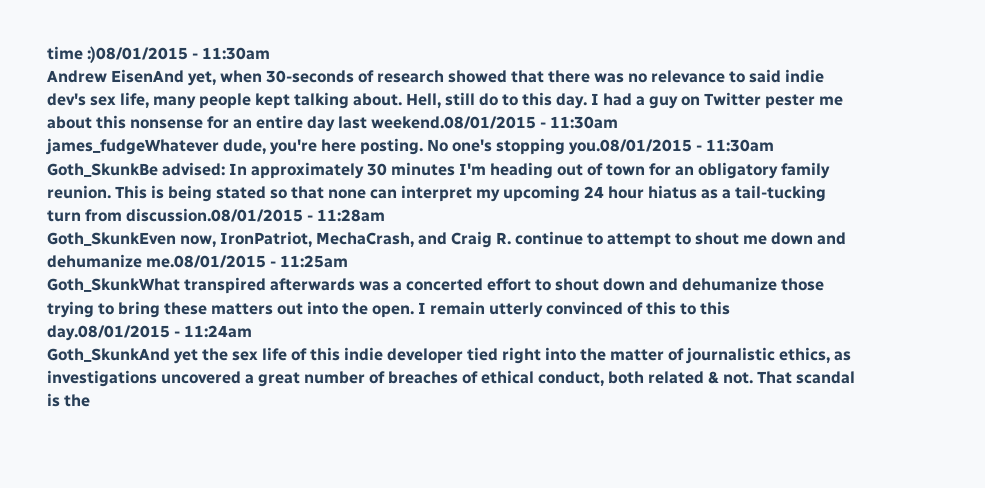time :)08/01/2015 - 11:30am
Andrew EisenAnd yet, when 30-seconds of research showed that there was no relevance to said indie dev's sex life, many people kept talking about. Hell, still do to this day. I had a guy on Twitter pester me about this nonsense for an entire day last weekend.08/01/2015 - 11:30am
james_fudgeWhatever dude, you're here posting. No one's stopping you.08/01/2015 - 11:30am
Goth_SkunkBe advised: In approximately 30 minutes I'm heading out of town for an obligatory family reunion. This is being stated so that none can interpret my upcoming 24 hour hiatus as a tail-tucking turn from discussion.08/01/2015 - 11:28am
Goth_SkunkEven now, IronPatriot, MechaCrash, and Craig R. continue to attempt to shout me down and dehumanize me.08/01/2015 - 11:25am
Goth_SkunkWhat transpired afterwards was a concerted effort to shout down and dehumanize those trying to bring these matters out into the open. I remain utterly convinced of this to this day.08/01/2015 - 11:24am
Goth_SkunkAnd yet the sex life of this indie developer tied right into the matter of journalistic ethics, as investigations uncovered a great number of breaches of ethical conduct, both related & not. That scandal is the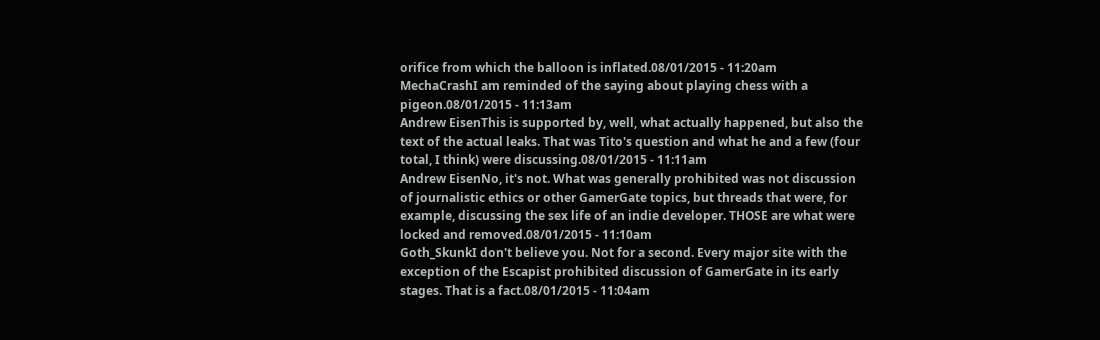orifice from which the balloon is inflated.08/01/2015 - 11:20am
MechaCrashI am reminded of the saying about playing chess with a pigeon.08/01/2015 - 11:13am
Andrew EisenThis is supported by, well, what actually happened, but also the text of the actual leaks. That was Tito's question and what he and a few (four total, I think) were discussing.08/01/2015 - 11:11am
Andrew EisenNo, it's not. What was generally prohibited was not discussion of journalistic ethics or other GamerGate topics, but threads that were, for example, discussing the sex life of an indie developer. THOSE are what were locked and removed.08/01/2015 - 11:10am
Goth_SkunkI don't believe you. Not for a second. Every major site with the exception of the Escapist prohibited discussion of GamerGate in its early stages. That is a fact.08/01/2015 - 11:04am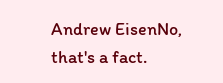Andrew EisenNo, that's a fact.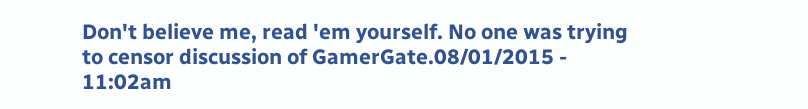Don't believe me, read 'em yourself. No one was trying to censor discussion of GamerGate.08/01/2015 - 11:02am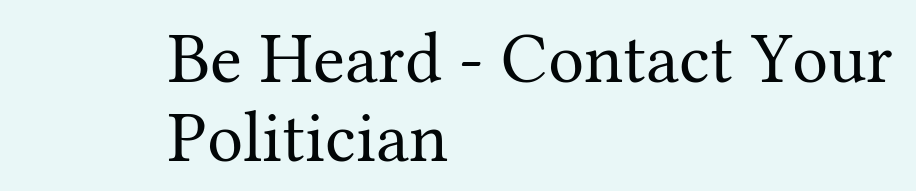Be Heard - Contact Your Politician